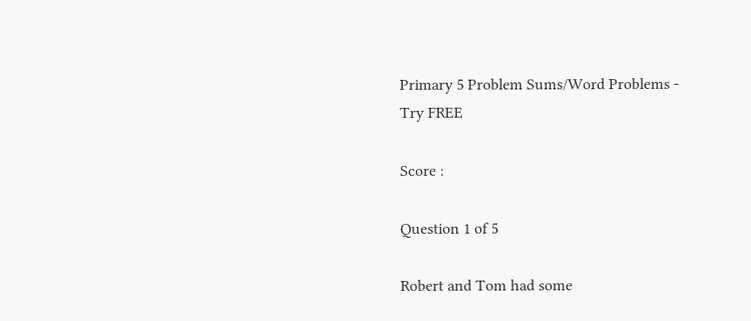Primary 5 Problem Sums/Word Problems - Try FREE

Score :

Question 1 of 5

Robert and Tom had some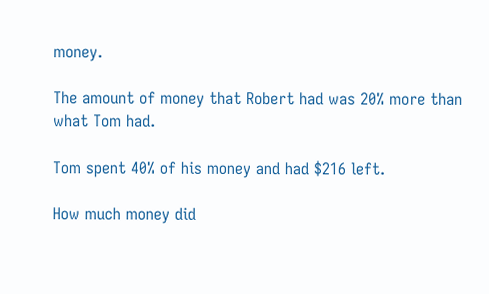money.

The amount of money that Robert had was 20% more than what Tom had.

Tom spent 40% of his money and had $216 left.

How much money did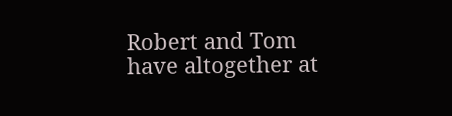Robert and Tom have altogether at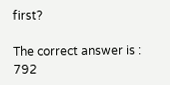first?

The correct answer is : 792